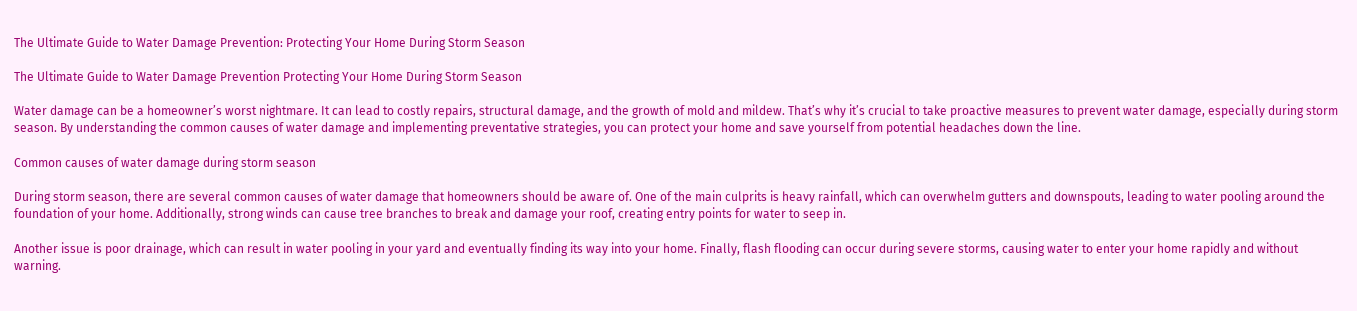The Ultimate Guide to Water Damage Prevention: Protecting Your Home During Storm Season

The Ultimate Guide to Water Damage Prevention Protecting Your Home During Storm Season

Water damage can be a homeowner’s worst nightmare. It can lead to costly repairs, structural damage, and the growth of mold and mildew. That’s why it’s crucial to take proactive measures to prevent water damage, especially during storm season. By understanding the common causes of water damage and implementing preventative strategies, you can protect your home and save yourself from potential headaches down the line.

Common causes of water damage during storm season

During storm season, there are several common causes of water damage that homeowners should be aware of. One of the main culprits is heavy rainfall, which can overwhelm gutters and downspouts, leading to water pooling around the foundation of your home. Additionally, strong winds can cause tree branches to break and damage your roof, creating entry points for water to seep in.

Another issue is poor drainage, which can result in water pooling in your yard and eventually finding its way into your home. Finally, flash flooding can occur during severe storms, causing water to enter your home rapidly and without warning.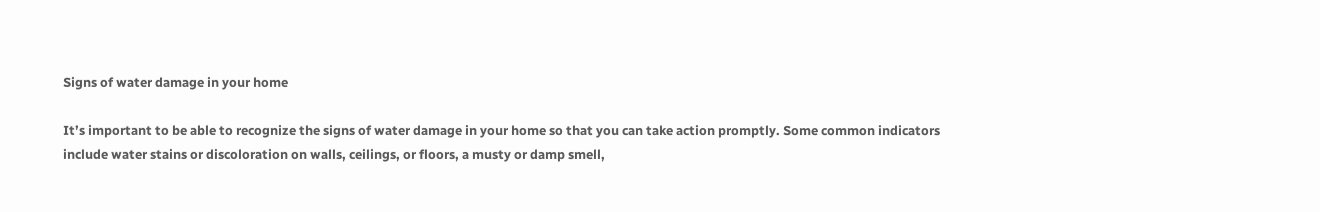Signs of water damage in your home

It’s important to be able to recognize the signs of water damage in your home so that you can take action promptly. Some common indicators include water stains or discoloration on walls, ceilings, or floors, a musty or damp smell,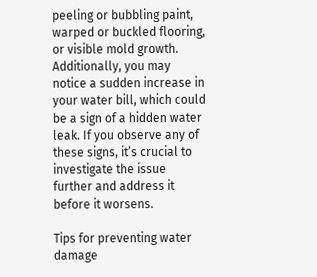peeling or bubbling paint, warped or buckled flooring, or visible mold growth. Additionally, you may notice a sudden increase in your water bill, which could be a sign of a hidden water leak. If you observe any of these signs, it’s crucial to investigate the issue further and address it before it worsens.

Tips for preventing water damage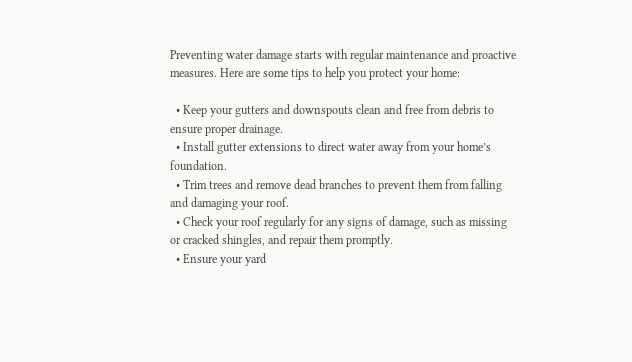Preventing water damage starts with regular maintenance and proactive measures. Here are some tips to help you protect your home:

  • Keep your gutters and downspouts clean and free from debris to ensure proper drainage.
  • Install gutter extensions to direct water away from your home’s foundation.
  • Trim trees and remove dead branches to prevent them from falling and damaging your roof.
  • Check your roof regularly for any signs of damage, such as missing or cracked shingles, and repair them promptly.
  • Ensure your yard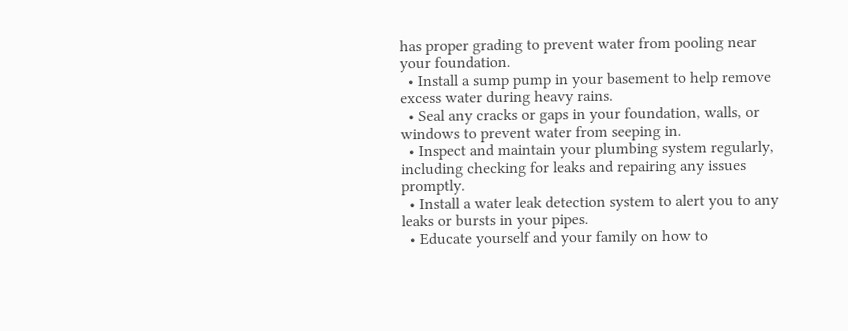has proper grading to prevent water from pooling near your foundation.
  • Install a sump pump in your basement to help remove excess water during heavy rains.
  • Seal any cracks or gaps in your foundation, walls, or windows to prevent water from seeping in.
  • Inspect and maintain your plumbing system regularly, including checking for leaks and repairing any issues promptly.
  • Install a water leak detection system to alert you to any leaks or bursts in your pipes.
  • Educate yourself and your family on how to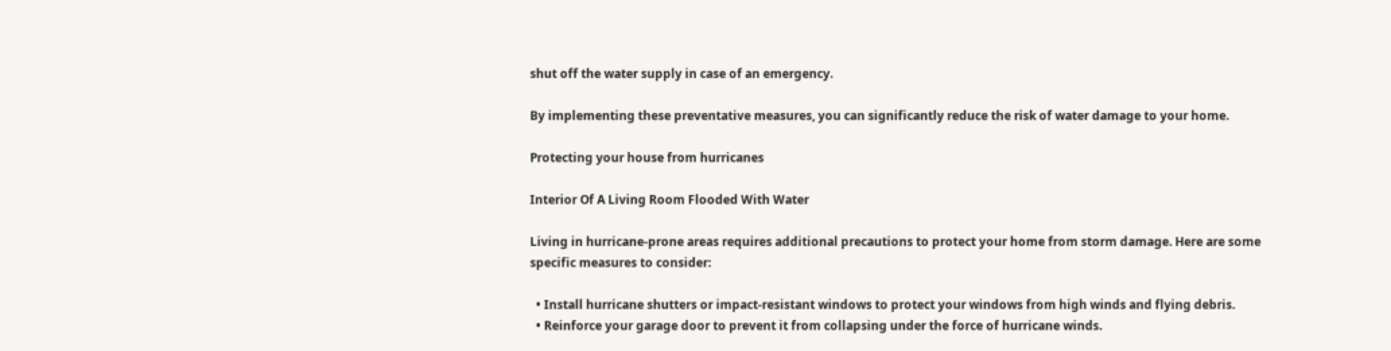shut off the water supply in case of an emergency.

By implementing these preventative measures, you can significantly reduce the risk of water damage to your home.

Protecting your house from hurricanes

Interior Of A Living Room Flooded With Water

Living in hurricane-prone areas requires additional precautions to protect your home from storm damage. Here are some specific measures to consider:

  • Install hurricane shutters or impact-resistant windows to protect your windows from high winds and flying debris.
  • Reinforce your garage door to prevent it from collapsing under the force of hurricane winds.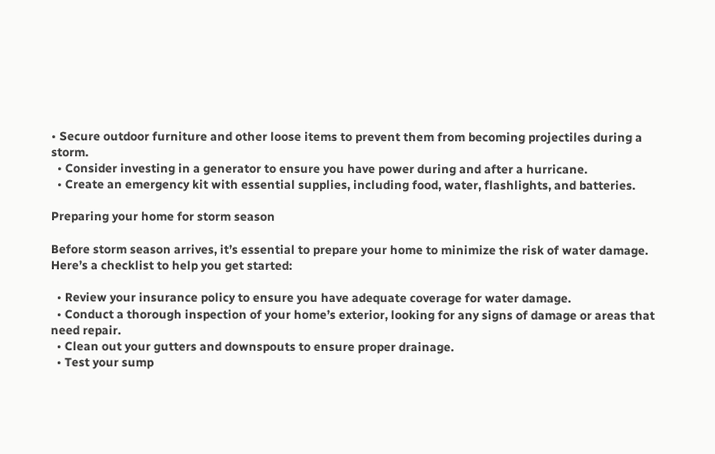• Secure outdoor furniture and other loose items to prevent them from becoming projectiles during a storm.
  • Consider investing in a generator to ensure you have power during and after a hurricane.
  • Create an emergency kit with essential supplies, including food, water, flashlights, and batteries.

Preparing your home for storm season

Before storm season arrives, it’s essential to prepare your home to minimize the risk of water damage. Here’s a checklist to help you get started:

  • Review your insurance policy to ensure you have adequate coverage for water damage.
  • Conduct a thorough inspection of your home’s exterior, looking for any signs of damage or areas that need repair.
  • Clean out your gutters and downspouts to ensure proper drainage.
  • Test your sump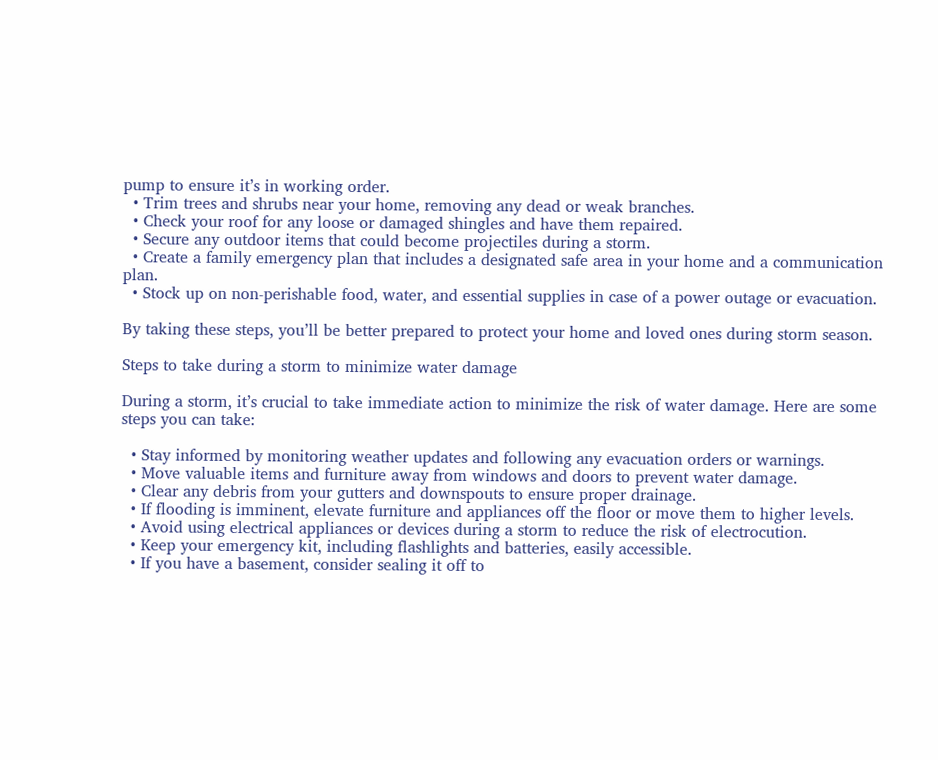pump to ensure it’s in working order.
  • Trim trees and shrubs near your home, removing any dead or weak branches.
  • Check your roof for any loose or damaged shingles and have them repaired.
  • Secure any outdoor items that could become projectiles during a storm.
  • Create a family emergency plan that includes a designated safe area in your home and a communication plan.
  • Stock up on non-perishable food, water, and essential supplies in case of a power outage or evacuation.

By taking these steps, you’ll be better prepared to protect your home and loved ones during storm season.

Steps to take during a storm to minimize water damage

During a storm, it’s crucial to take immediate action to minimize the risk of water damage. Here are some steps you can take:

  • Stay informed by monitoring weather updates and following any evacuation orders or warnings.
  • Move valuable items and furniture away from windows and doors to prevent water damage.
  • Clear any debris from your gutters and downspouts to ensure proper drainage.
  • If flooding is imminent, elevate furniture and appliances off the floor or move them to higher levels.
  • Avoid using electrical appliances or devices during a storm to reduce the risk of electrocution.
  • Keep your emergency kit, including flashlights and batteries, easily accessible.
  • If you have a basement, consider sealing it off to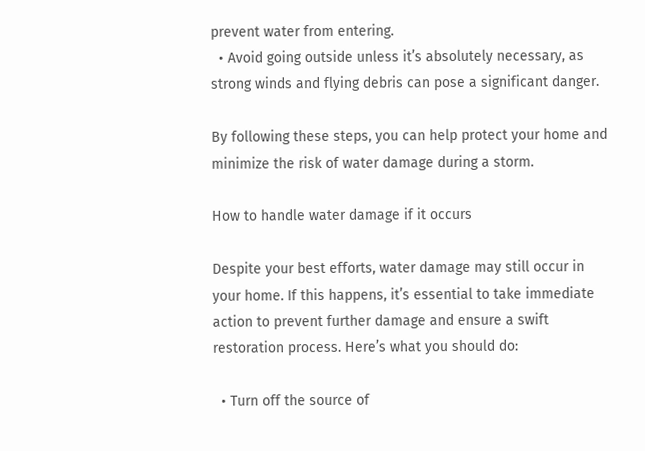prevent water from entering.
  • Avoid going outside unless it’s absolutely necessary, as strong winds and flying debris can pose a significant danger.

By following these steps, you can help protect your home and minimize the risk of water damage during a storm.

How to handle water damage if it occurs

Despite your best efforts, water damage may still occur in your home. If this happens, it’s essential to take immediate action to prevent further damage and ensure a swift restoration process. Here’s what you should do:

  • Turn off the source of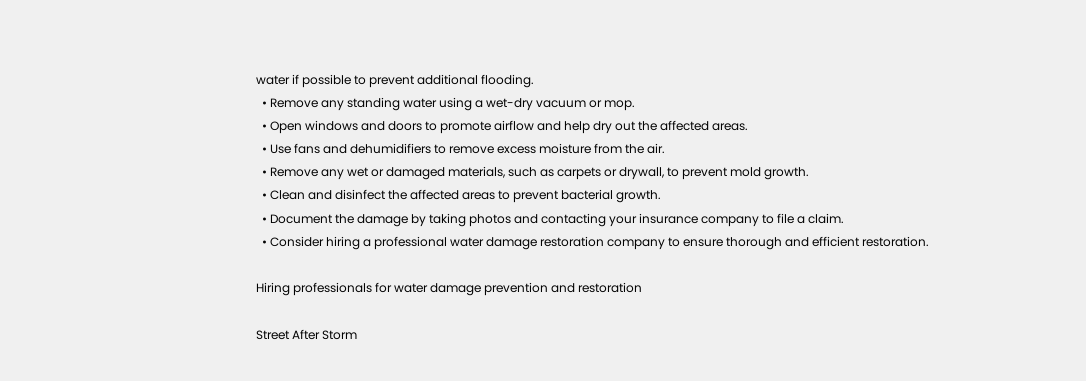water if possible to prevent additional flooding.
  • Remove any standing water using a wet-dry vacuum or mop.
  • Open windows and doors to promote airflow and help dry out the affected areas.
  • Use fans and dehumidifiers to remove excess moisture from the air.
  • Remove any wet or damaged materials, such as carpets or drywall, to prevent mold growth.
  • Clean and disinfect the affected areas to prevent bacterial growth.
  • Document the damage by taking photos and contacting your insurance company to file a claim.
  • Consider hiring a professional water damage restoration company to ensure thorough and efficient restoration.

Hiring professionals for water damage prevention and restoration

Street After Storm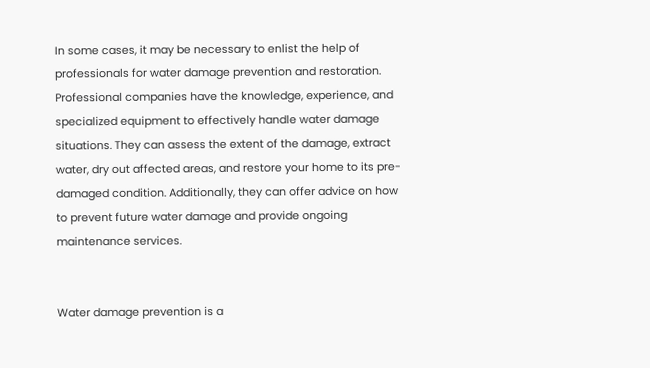In some cases, it may be necessary to enlist the help of professionals for water damage prevention and restoration. Professional companies have the knowledge, experience, and specialized equipment to effectively handle water damage situations. They can assess the extent of the damage, extract water, dry out affected areas, and restore your home to its pre-damaged condition. Additionally, they can offer advice on how to prevent future water damage and provide ongoing maintenance services.


Water damage prevention is a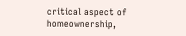critical aspect of homeownership,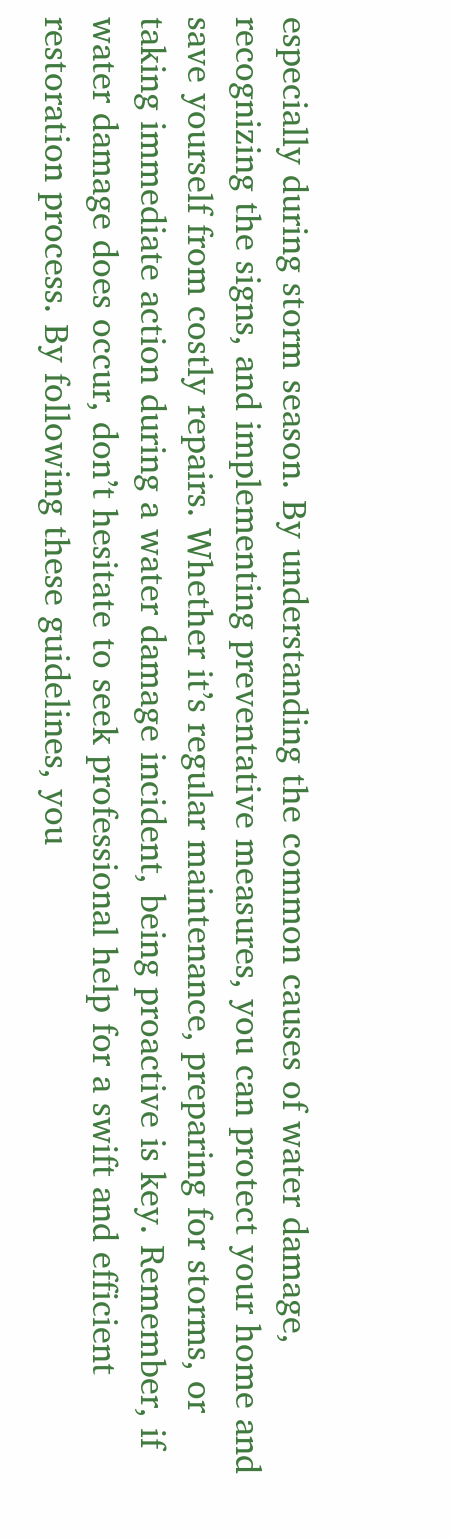especially during storm season. By understanding the common causes of water damage, recognizing the signs, and implementing preventative measures, you can protect your home and save yourself from costly repairs. Whether it’s regular maintenance, preparing for storms, or taking immediate action during a water damage incident, being proactive is key. Remember, if water damage does occur, don’t hesitate to seek professional help for a swift and efficient restoration process. By following these guidelines, you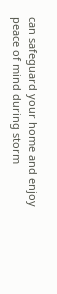can safeguard your home and enjoy peace of mind during storm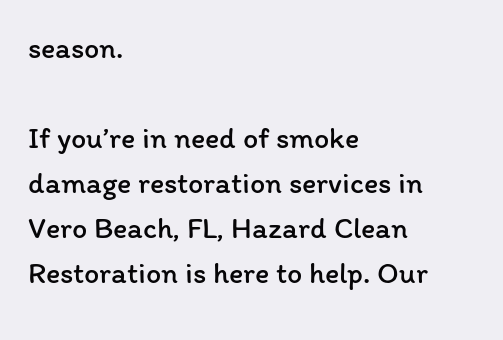season.

If you’re in need of smoke damage restoration services in Vero Beach, FL, Hazard Clean Restoration is here to help. Our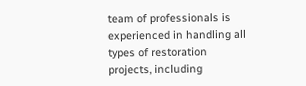team of professionals is experienced in handling all types of restoration projects, including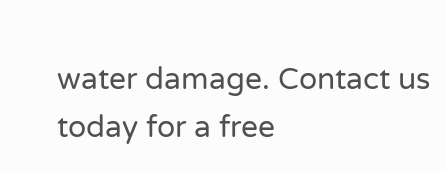water damage. Contact us today for a free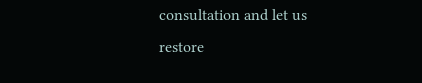consultation and let us restore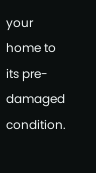your home to its pre-damaged condition.